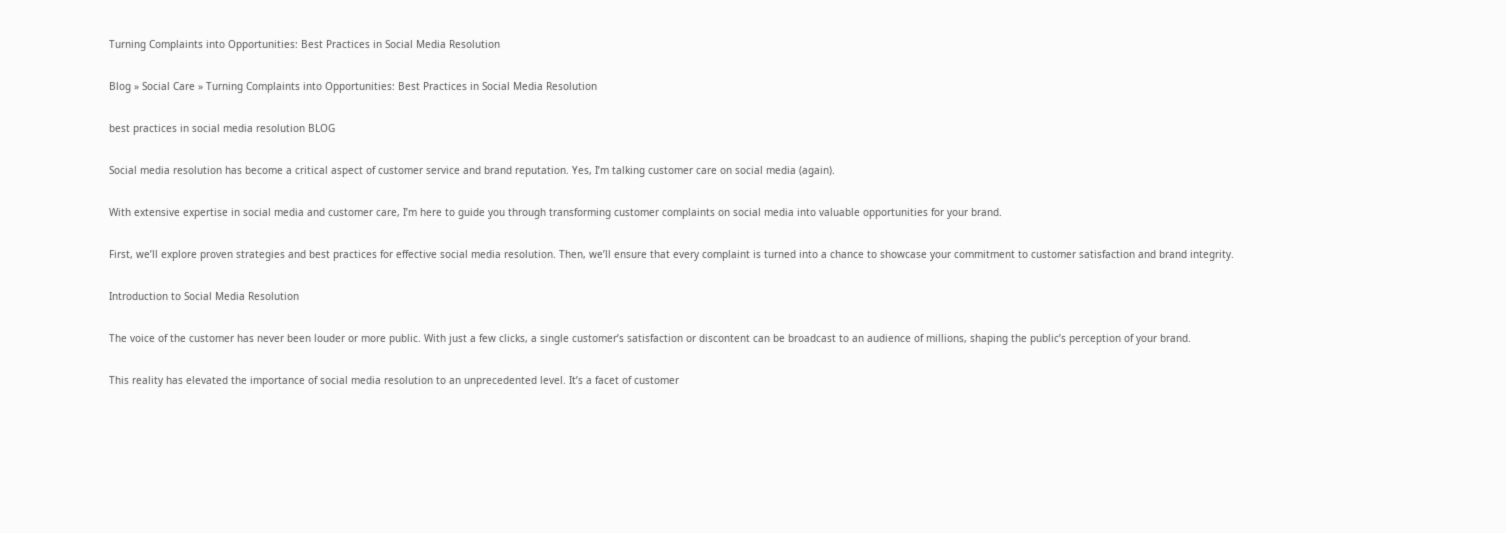Turning Complaints into Opportunities: Best Practices in Social Media Resolution

Blog » Social Care » Turning Complaints into Opportunities: Best Practices in Social Media Resolution

best practices in social media resolution BLOG

Social media resolution has become a critical aspect of customer service and brand reputation. Yes, I’m talking customer care on social media (again).

With extensive expertise in social media and customer care, I’m here to guide you through transforming customer complaints on social media into valuable opportunities for your brand.

First, we’ll explore proven strategies and best practices for effective social media resolution. Then, we’ll ensure that every complaint is turned into a chance to showcase your commitment to customer satisfaction and brand integrity.

Introduction to Social Media Resolution

The voice of the customer has never been louder or more public. With just a few clicks, a single customer’s satisfaction or discontent can be broadcast to an audience of millions, shaping the public’s perception of your brand.

This reality has elevated the importance of social media resolution to an unprecedented level. It’s a facet of customer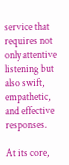service that requires not only attentive listening but also swift, empathetic, and effective responses.

At its core,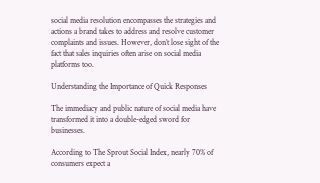social media resolution encompasses the strategies and actions a brand takes to address and resolve customer complaints and issues. However, don’t lose sight of the fact that sales inquiries often arise on social media platforms too.

Understanding the Importance of Quick Responses

The immediacy and public nature of social media have transformed it into a double-edged sword for businesses.

According to The Sprout Social Index, nearly 70% of consumers expect a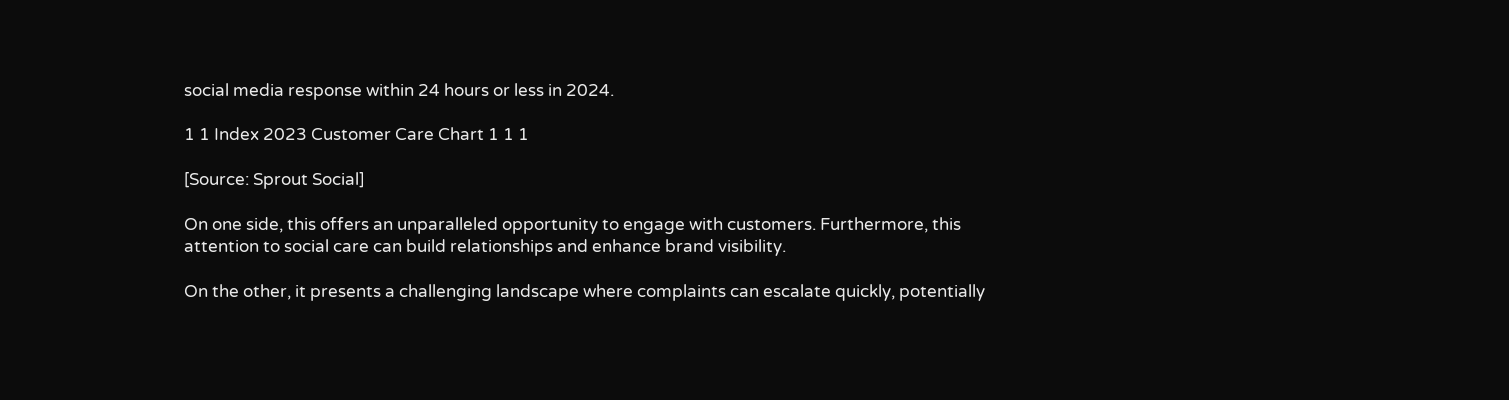social media response within 24 hours or less in 2024.

1 1 Index 2023 Customer Care Chart 1 1 1

[Source: Sprout Social]

On one side, this offers an unparalleled opportunity to engage with customers. Furthermore, this attention to social care can build relationships and enhance brand visibility.

On the other, it presents a challenging landscape where complaints can escalate quickly, potentially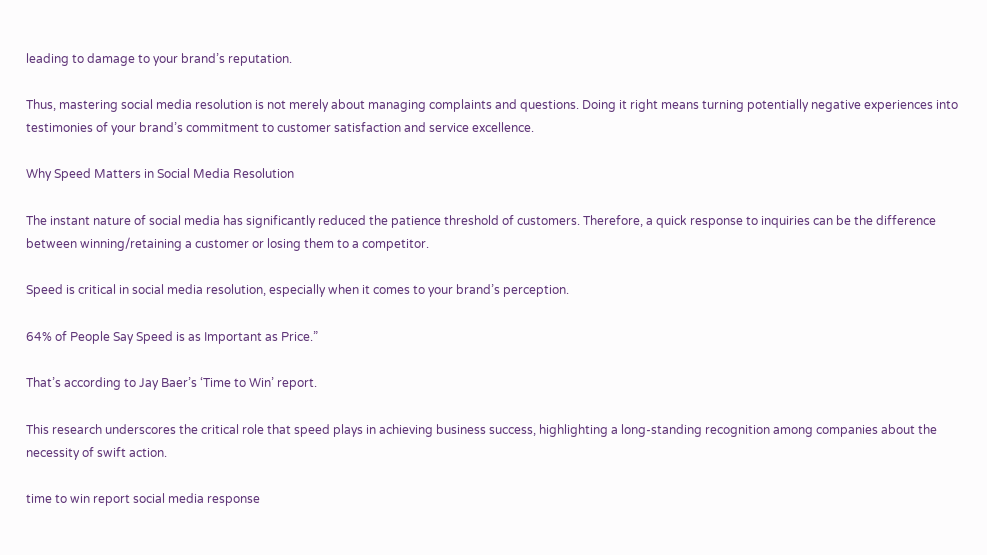leading to damage to your brand’s reputation.

Thus, mastering social media resolution is not merely about managing complaints and questions. Doing it right means turning potentially negative experiences into testimonies of your brand’s commitment to customer satisfaction and service excellence.

Why Speed Matters in Social Media Resolution

The instant nature of social media has significantly reduced the patience threshold of customers. Therefore, a quick response to inquiries can be the difference between winning/retaining a customer or losing them to a competitor.

Speed is critical in social media resolution, especially when it comes to your brand’s perception.

64% of People Say Speed is as Important as Price.”

That’s according to Jay Baer’s ‘Time to Win’ report.

This research underscores the critical role that speed plays in achieving business success, highlighting a long-standing recognition among companies about the necessity of swift action.

time to win report social media response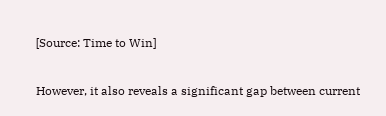[Source: Time to Win]

However, it also reveals a significant gap between current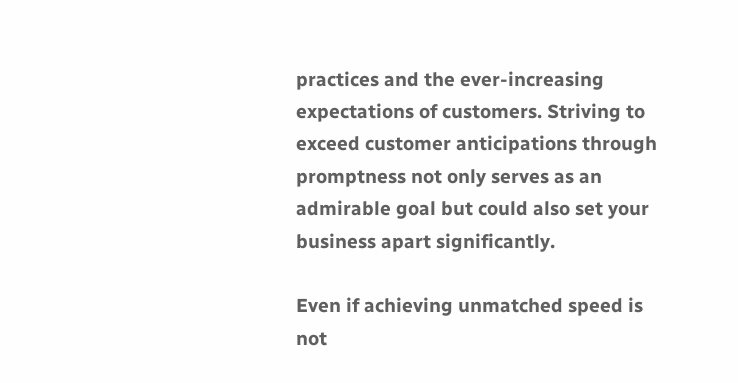practices and the ever-increasing expectations of customers. Striving to exceed customer anticipations through promptness not only serves as an admirable goal but could also set your business apart significantly.

Even if achieving unmatched speed is not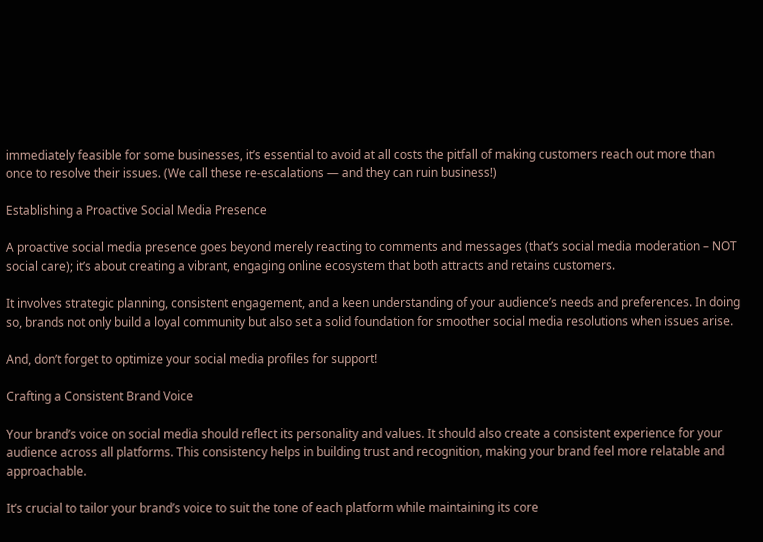immediately feasible for some businesses, it’s essential to avoid at all costs the pitfall of making customers reach out more than once to resolve their issues. (We call these re-escalations — and they can ruin business!)

Establishing a Proactive Social Media Presence

A proactive social media presence goes beyond merely reacting to comments and messages (that’s social media moderation – NOT social care); it’s about creating a vibrant, engaging online ecosystem that both attracts and retains customers.

It involves strategic planning, consistent engagement, and a keen understanding of your audience’s needs and preferences. In doing so, brands not only build a loyal community but also set a solid foundation for smoother social media resolutions when issues arise.

And, don’t forget to optimize your social media profiles for support!

Crafting a Consistent Brand Voice

Your brand’s voice on social media should reflect its personality and values. It should also create a consistent experience for your audience across all platforms. This consistency helps in building trust and recognition, making your brand feel more relatable and approachable.

It’s crucial to tailor your brand’s voice to suit the tone of each platform while maintaining its core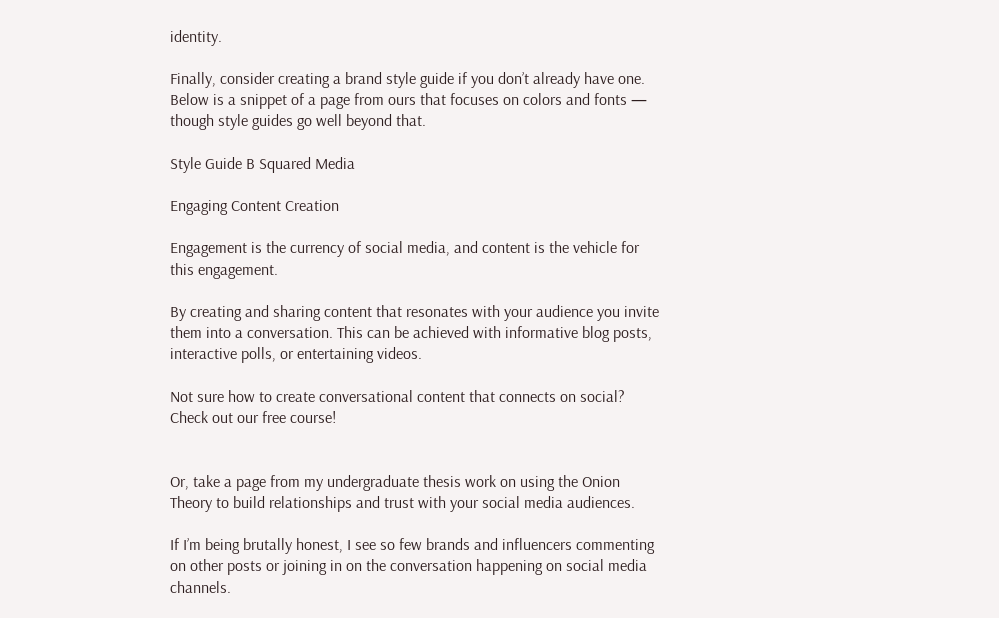identity.

Finally, consider creating a brand style guide if you don’t already have one. Below is a snippet of a page from ours that focuses on colors and fonts — though style guides go well beyond that.

Style Guide B Squared Media

Engaging Content Creation

Engagement is the currency of social media, and content is the vehicle for this engagement.

By creating and sharing content that resonates with your audience you invite them into a conversation. This can be achieved with informative blog posts, interactive polls, or entertaining videos.

Not sure how to create conversational content that connects on social? Check out our free course!


Or, take a page from my undergraduate thesis work on using the Onion Theory to build relationships and trust with your social media audiences.

If I’m being brutally honest, I see so few brands and influencers commenting on other posts or joining in on the conversation happening on social media channels.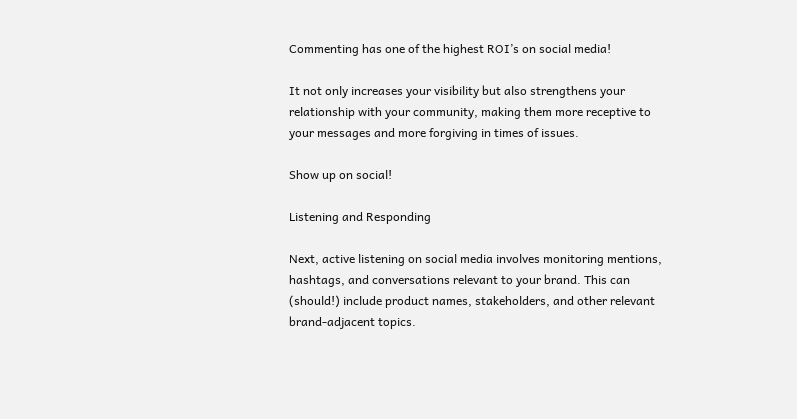Commenting has one of the highest ROI’s on social media!

It not only increases your visibility but also strengthens your relationship with your community, making them more receptive to your messages and more forgiving in times of issues.

Show up on social!

Listening and Responding

Next, active listening on social media involves monitoring mentions, hashtags, and conversations relevant to your brand. This can (should!) include product names, stakeholders, and other relevant brand-adjacent topics.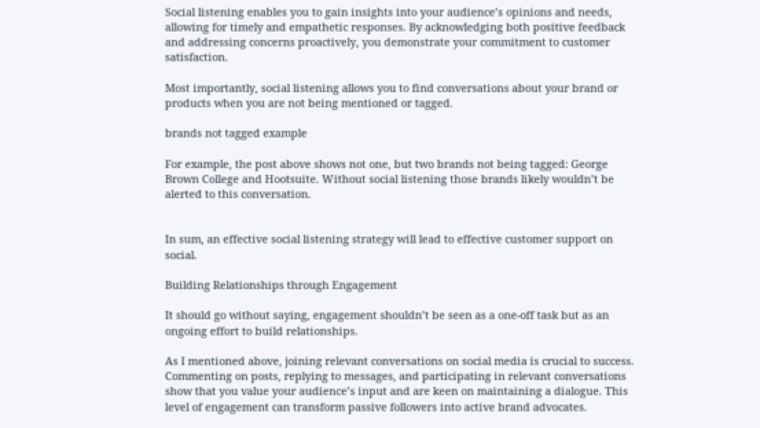Social listening enables you to gain insights into your audience’s opinions and needs, allowing for timely and empathetic responses. By acknowledging both positive feedback and addressing concerns proactively, you demonstrate your commitment to customer satisfaction.

Most importantly, social listening allows you to find conversations about your brand or products when you are not being mentioned or tagged.

brands not tagged example

For example, the post above shows not one, but two brands not being tagged: George Brown College and Hootsuite. Without social listening those brands likely wouldn’t be alerted to this conversation.


In sum, an effective social listening strategy will lead to effective customer support on social.

Building Relationships through Engagement

It should go without saying, engagement shouldn’t be seen as a one-off task but as an ongoing effort to build relationships.

As I mentioned above, joining relevant conversations on social media is crucial to success. Commenting on posts, replying to messages, and participating in relevant conversations show that you value your audience’s input and are keen on maintaining a dialogue. This level of engagement can transform passive followers into active brand advocates.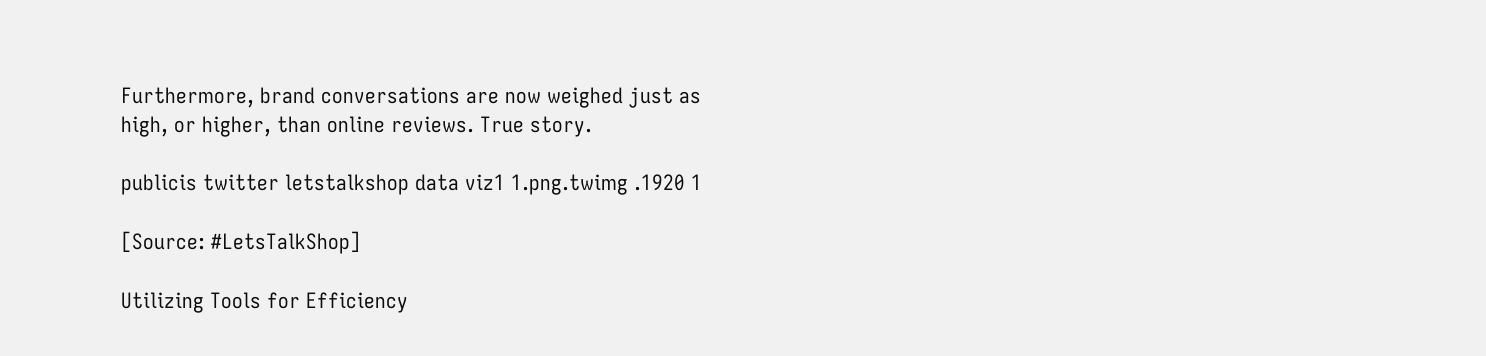Furthermore, brand conversations are now weighed just as high, or higher, than online reviews. True story.

publicis twitter letstalkshop data viz1 1.png.twimg .1920 1

[Source: #LetsTalkShop]

Utilizing Tools for Efficiency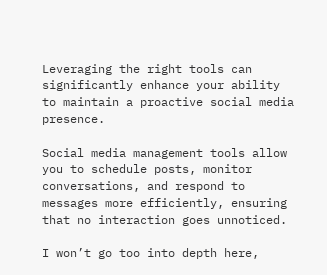Leveraging the right tools can significantly enhance your ability to maintain a proactive social media presence.

Social media management tools allow you to schedule posts, monitor conversations, and respond to messages more efficiently, ensuring that no interaction goes unnoticed.

I won’t go too into depth here,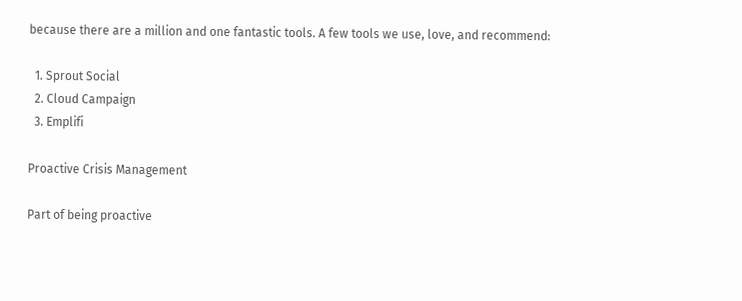because there are a million and one fantastic tools. A few tools we use, love, and recommend:

  1. Sprout Social
  2. Cloud Campaign
  3. Emplifi

Proactive Crisis Management

Part of being proactive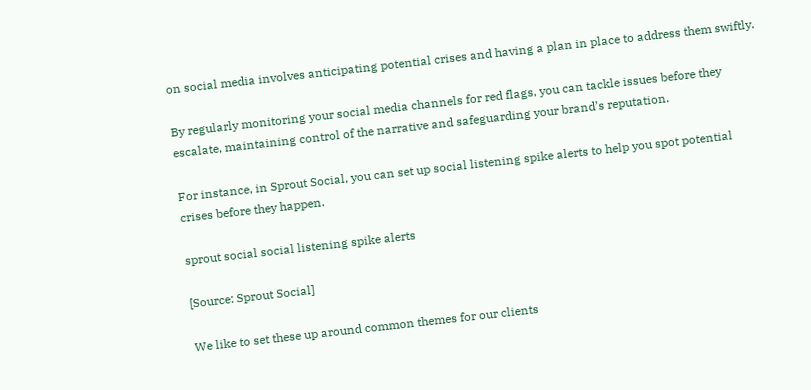on social media involves anticipating potential crises and having a plan in place to address them swiftly.

By regularly monitoring your social media channels for red flags, you can tackle issues before they escalate, maintaining control of the narrative and safeguarding your brand’s reputation.

For instance, in Sprout Social, you can set up social listening spike alerts to help you spot potential crises before they happen.

sprout social social listening spike alerts

[Source: Sprout Social]

We like to set these up around common themes for our clients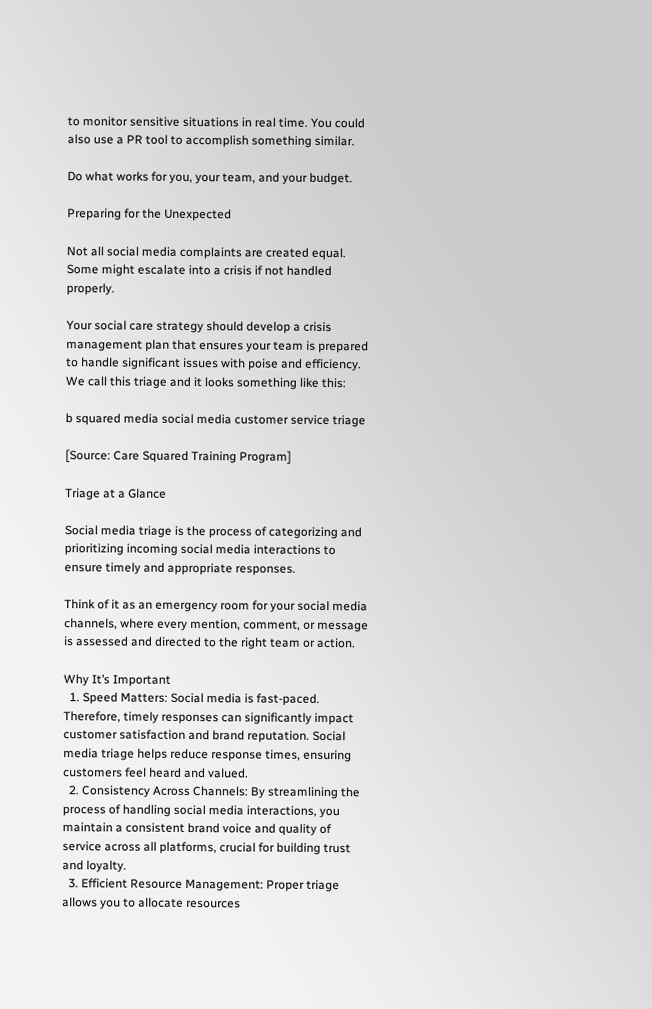to monitor sensitive situations in real time. You could also use a PR tool to accomplish something similar.

Do what works for you, your team, and your budget.

Preparing for the Unexpected

Not all social media complaints are created equal. Some might escalate into a crisis if not handled properly.

Your social care strategy should develop a crisis management plan that ensures your team is prepared to handle significant issues with poise and efficiency. We call this triage and it looks something like this:

b squared media social media customer service triage

[Source: Care Squared Training Program]

Triage at a Glance

Social media triage is the process of categorizing and prioritizing incoming social media interactions to ensure timely and appropriate responses.

Think of it as an emergency room for your social media channels, where every mention, comment, or message is assessed and directed to the right team or action.

Why It’s Important
  1. Speed Matters: Social media is fast-paced. Therefore, timely responses can significantly impact customer satisfaction and brand reputation. Social media triage helps reduce response times, ensuring customers feel heard and valued.
  2. Consistency Across Channels: By streamlining the process of handling social media interactions, you maintain a consistent brand voice and quality of service across all platforms, crucial for building trust and loyalty.
  3. Efficient Resource Management: Proper triage allows you to allocate resources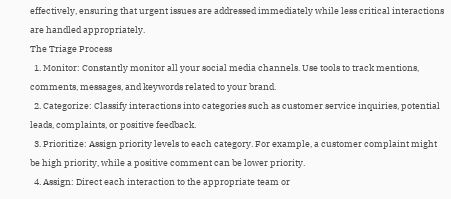effectively, ensuring that urgent issues are addressed immediately while less critical interactions are handled appropriately.
The Triage Process
  1. Monitor: Constantly monitor all your social media channels. Use tools to track mentions, comments, messages, and keywords related to your brand.
  2. Categorize: Classify interactions into categories such as customer service inquiries, potential leads, complaints, or positive feedback.
  3. Prioritize: Assign priority levels to each category. For example, a customer complaint might be high priority, while a positive comment can be lower priority.
  4. Assign: Direct each interaction to the appropriate team or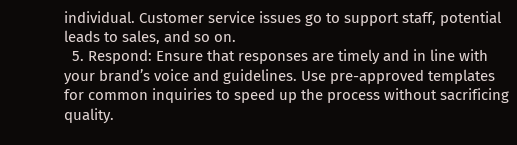individual. Customer service issues go to support staff, potential leads to sales, and so on.
  5. Respond: Ensure that responses are timely and in line with your brand’s voice and guidelines. Use pre-approved templates for common inquiries to speed up the process without sacrificing quality.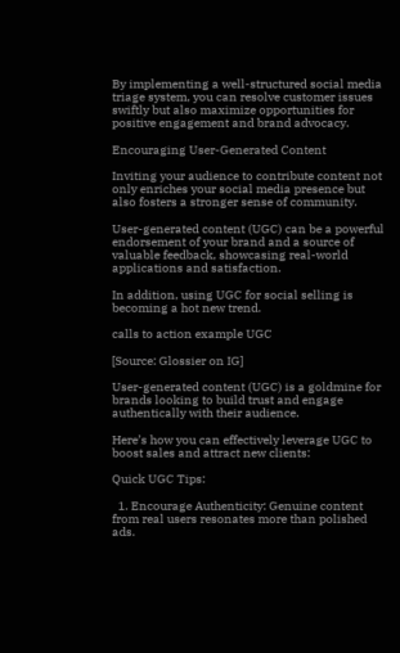By implementing a well-structured social media triage system, you can resolve customer issues swiftly but also maximize opportunities for positive engagement and brand advocacy.

Encouraging User-Generated Content

Inviting your audience to contribute content not only enriches your social media presence but also fosters a stronger sense of community.

User-generated content (UGC) can be a powerful endorsement of your brand and a source of valuable feedback, showcasing real-world applications and satisfaction.

In addition, using UGC for social selling is becoming a hot new trend.

calls to action example UGC

[Source: Glossier on IG]

User-generated content (UGC) is a goldmine for brands looking to build trust and engage authentically with their audience.

Here’s how you can effectively leverage UGC to boost sales and attract new clients:

Quick UGC Tips:

  1. Encourage Authenticity: Genuine content from real users resonates more than polished ads.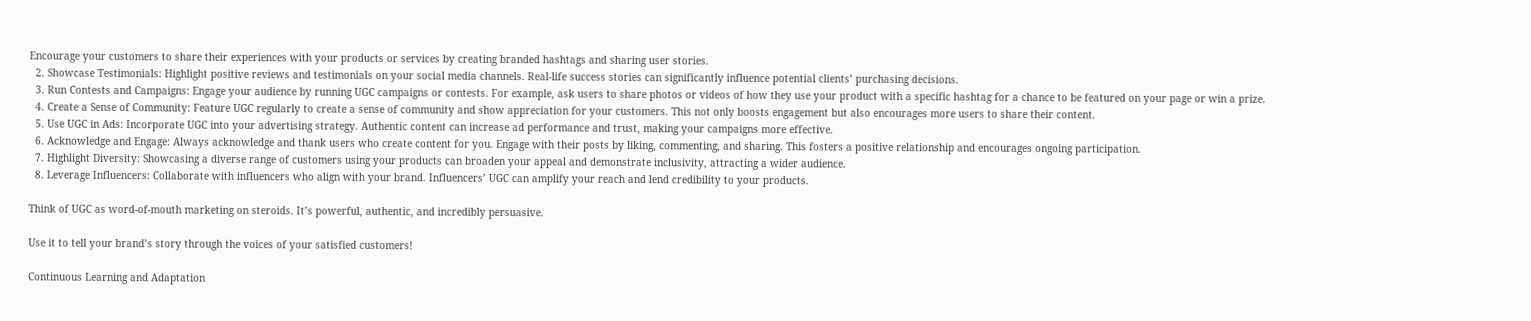Encourage your customers to share their experiences with your products or services by creating branded hashtags and sharing user stories.
  2. Showcase Testimonials: Highlight positive reviews and testimonials on your social media channels. Real-life success stories can significantly influence potential clients’ purchasing decisions.
  3. Run Contests and Campaigns: Engage your audience by running UGC campaigns or contests. For example, ask users to share photos or videos of how they use your product with a specific hashtag for a chance to be featured on your page or win a prize.
  4. Create a Sense of Community: Feature UGC regularly to create a sense of community and show appreciation for your customers. This not only boosts engagement but also encourages more users to share their content.
  5. Use UGC in Ads: Incorporate UGC into your advertising strategy. Authentic content can increase ad performance and trust, making your campaigns more effective.
  6. Acknowledge and Engage: Always acknowledge and thank users who create content for you. Engage with their posts by liking, commenting, and sharing. This fosters a positive relationship and encourages ongoing participation.
  7. Highlight Diversity: Showcasing a diverse range of customers using your products can broaden your appeal and demonstrate inclusivity, attracting a wider audience.
  8. Leverage Influencers: Collaborate with influencers who align with your brand. Influencers’ UGC can amplify your reach and lend credibility to your products.

Think of UGC as word-of-mouth marketing on steroids. It’s powerful, authentic, and incredibly persuasive.

Use it to tell your brand’s story through the voices of your satisfied customers!

Continuous Learning and Adaptation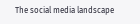The social media landscape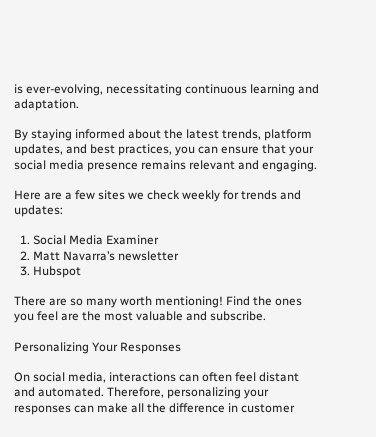is ever-evolving, necessitating continuous learning and adaptation.

By staying informed about the latest trends, platform updates, and best practices, you can ensure that your social media presence remains relevant and engaging.

Here are a few sites we check weekly for trends and updates:

  1. Social Media Examiner
  2. Matt Navarra’s newsletter
  3. Hubspot

There are so many worth mentioning! Find the ones you feel are the most valuable and subscribe.

Personalizing Your Responses

On social media, interactions can often feel distant and automated. Therefore, personalizing your responses can make all the difference in customer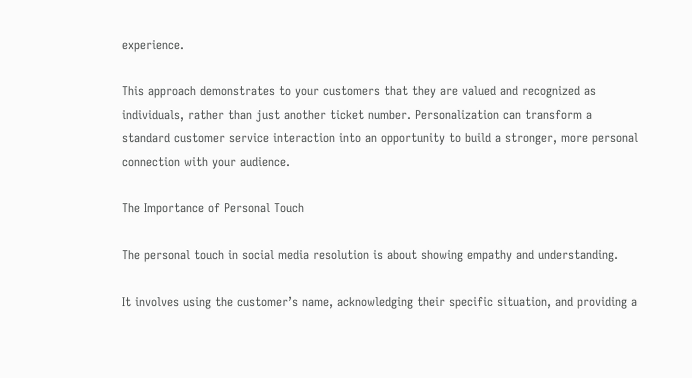experience.

This approach demonstrates to your customers that they are valued and recognized as individuals, rather than just another ticket number. Personalization can transform a standard customer service interaction into an opportunity to build a stronger, more personal connection with your audience.

The Importance of Personal Touch

The personal touch in social media resolution is about showing empathy and understanding.

It involves using the customer’s name, acknowledging their specific situation, and providing a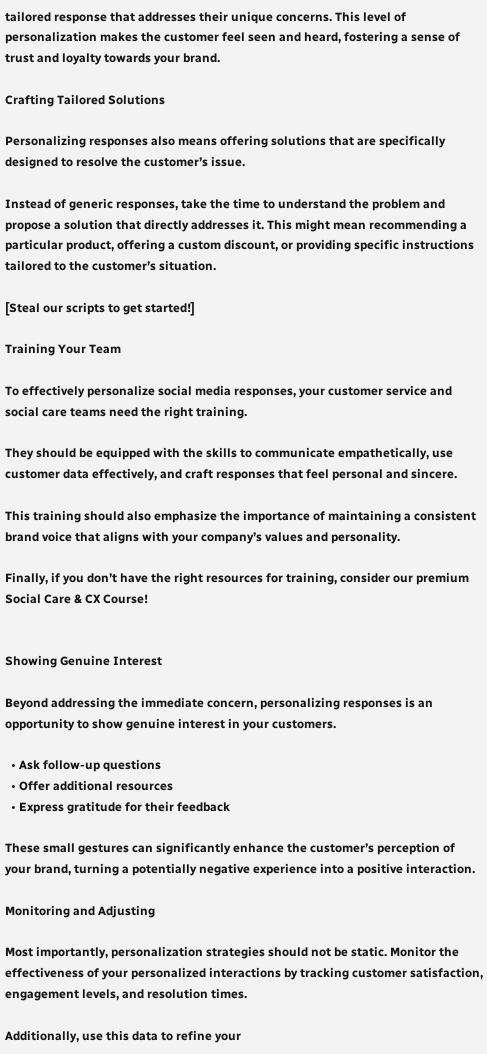tailored response that addresses their unique concerns. This level of personalization makes the customer feel seen and heard, fostering a sense of trust and loyalty towards your brand.

Crafting Tailored Solutions

Personalizing responses also means offering solutions that are specifically designed to resolve the customer’s issue.

Instead of generic responses, take the time to understand the problem and propose a solution that directly addresses it. This might mean recommending a particular product, offering a custom discount, or providing specific instructions tailored to the customer’s situation.

[Steal our scripts to get started!]

Training Your Team

To effectively personalize social media responses, your customer service and social care teams need the right training.

They should be equipped with the skills to communicate empathetically, use customer data effectively, and craft responses that feel personal and sincere.

This training should also emphasize the importance of maintaining a consistent brand voice that aligns with your company’s values and personality.

Finally, if you don’t have the right resources for training, consider our premium Social Care & CX Course!


Showing Genuine Interest

Beyond addressing the immediate concern, personalizing responses is an opportunity to show genuine interest in your customers.

  • Ask follow-up questions
  • Offer additional resources
  • Express gratitude for their feedback

These small gestures can significantly enhance the customer’s perception of your brand, turning a potentially negative experience into a positive interaction.

Monitoring and Adjusting

Most importantly, personalization strategies should not be static. Monitor the effectiveness of your personalized interactions by tracking customer satisfaction, engagement levels, and resolution times.

Additionally, use this data to refine your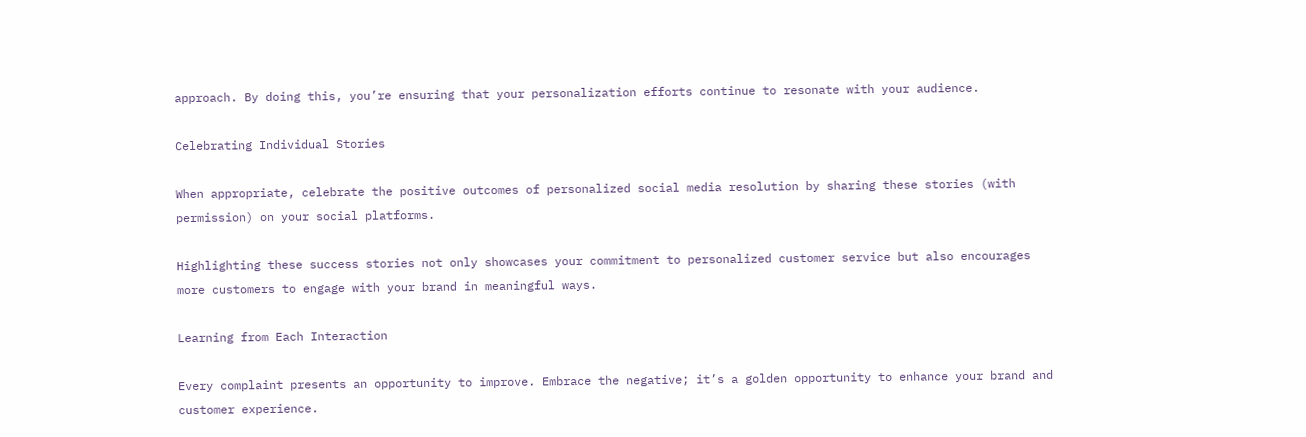approach. By doing this, you’re ensuring that your personalization efforts continue to resonate with your audience.

Celebrating Individual Stories

When appropriate, celebrate the positive outcomes of personalized social media resolution by sharing these stories (with permission) on your social platforms.

Highlighting these success stories not only showcases your commitment to personalized customer service but also encourages more customers to engage with your brand in meaningful ways.

Learning from Each Interaction

Every complaint presents an opportunity to improve. Embrace the negative; it’s a golden opportunity to enhance your brand and customer experience.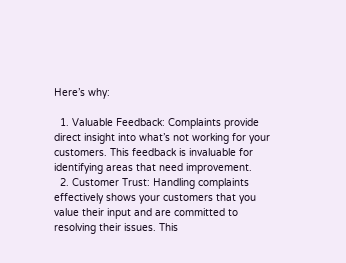Here’s why:

  1. Valuable Feedback: Complaints provide direct insight into what’s not working for your customers. This feedback is invaluable for identifying areas that need improvement.
  2. Customer Trust: Handling complaints effectively shows your customers that you value their input and are committed to resolving their issues. This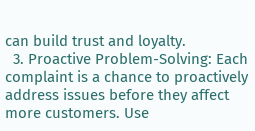can build trust and loyalty.
  3. Proactive Problem-Solving: Each complaint is a chance to proactively address issues before they affect more customers. Use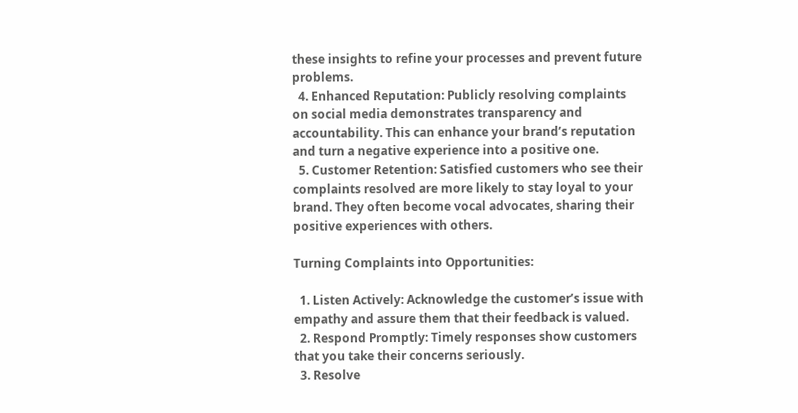these insights to refine your processes and prevent future problems.
  4. Enhanced Reputation: Publicly resolving complaints on social media demonstrates transparency and accountability. This can enhance your brand’s reputation and turn a negative experience into a positive one.
  5. Customer Retention: Satisfied customers who see their complaints resolved are more likely to stay loyal to your brand. They often become vocal advocates, sharing their positive experiences with others.

Turning Complaints into Opportunities:

  1. Listen Actively: Acknowledge the customer’s issue with empathy and assure them that their feedback is valued.
  2. Respond Promptly: Timely responses show customers that you take their concerns seriously.
  3. Resolve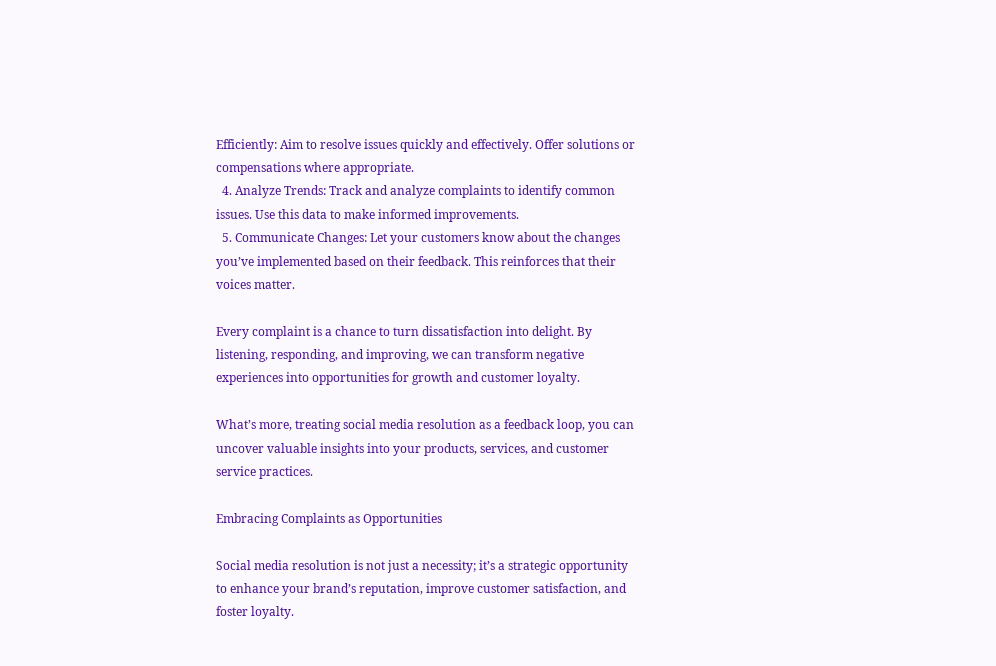Efficiently: Aim to resolve issues quickly and effectively. Offer solutions or compensations where appropriate.
  4. Analyze Trends: Track and analyze complaints to identify common issues. Use this data to make informed improvements.
  5. Communicate Changes: Let your customers know about the changes you’ve implemented based on their feedback. This reinforces that their voices matter.

Every complaint is a chance to turn dissatisfaction into delight. By listening, responding, and improving, we can transform negative experiences into opportunities for growth and customer loyalty.

What’s more, treating social media resolution as a feedback loop, you can uncover valuable insights into your products, services, and customer service practices.

Embracing Complaints as Opportunities

Social media resolution is not just a necessity; it’s a strategic opportunity to enhance your brand’s reputation, improve customer satisfaction, and foster loyalty.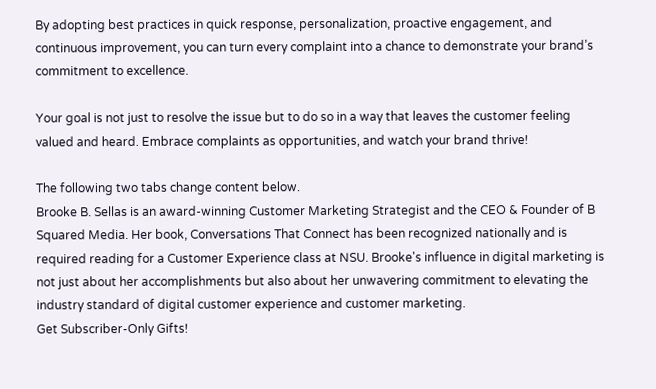By adopting best practices in quick response, personalization, proactive engagement, and continuous improvement, you can turn every complaint into a chance to demonstrate your brand’s commitment to excellence.

Your goal is not just to resolve the issue but to do so in a way that leaves the customer feeling valued and heard. Embrace complaints as opportunities, and watch your brand thrive!

The following two tabs change content below.
Brooke B. Sellas is an award-winning Customer Marketing Strategist and the CEO & Founder of B Squared Media. Her book, Conversations That Connect has been recognized nationally and is required reading for a Customer Experience class at NSU. Brooke's influence in digital marketing is not just about her accomplishments but also about her unwavering commitment to elevating the industry standard of digital customer experience and customer marketing.
Get Subscriber-Only Gifts!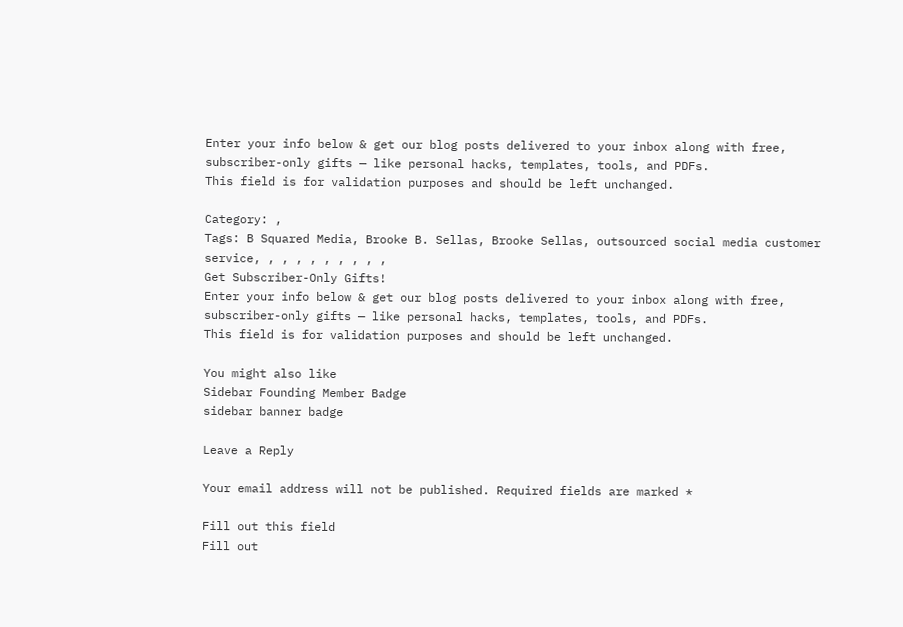Enter your info below & get our blog posts delivered to your inbox along with free, subscriber-only gifts — like personal hacks, templates, tools, and PDFs.
This field is for validation purposes and should be left unchanged.

Category: ,
Tags: B Squared Media, Brooke B. Sellas, Brooke Sellas, outsourced social media customer service, , , , , , , , , ,
Get Subscriber-Only Gifts!
Enter your info below & get our blog posts delivered to your inbox along with free, subscriber-only gifts — like personal hacks, templates, tools, and PDFs.
This field is for validation purposes and should be left unchanged.

You might also like
Sidebar Founding Member Badge
sidebar banner badge

Leave a Reply

Your email address will not be published. Required fields are marked *

Fill out this field
Fill out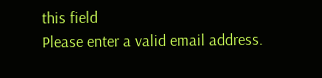this field
Please enter a valid email address.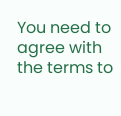You need to agree with the terms to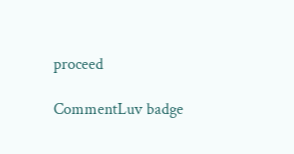proceed

CommentLuv badge